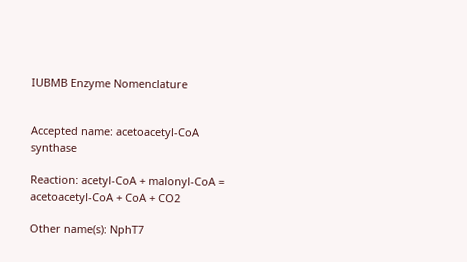IUBMB Enzyme Nomenclature


Accepted name: acetoacetyl-CoA synthase

Reaction: acetyl-CoA + malonyl-CoA = acetoacetyl-CoA + CoA + CO2

Other name(s): NphT7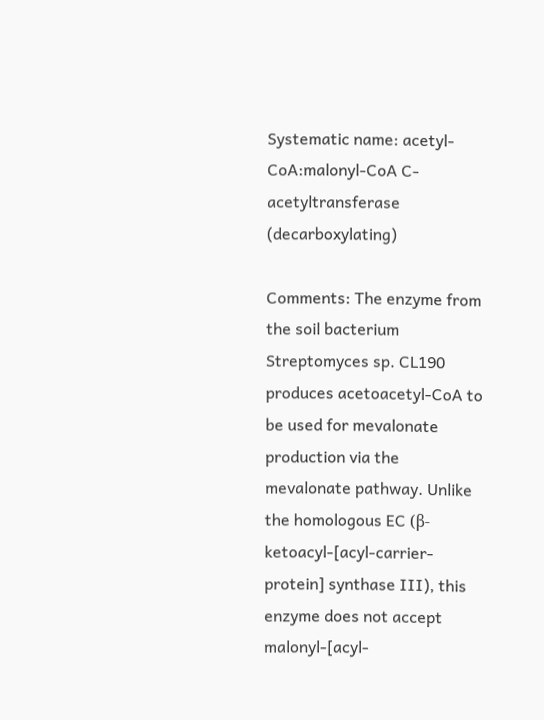Systematic name: acetyl-CoA:malonyl-CoA C-acetyltransferase (decarboxylating)

Comments: The enzyme from the soil bacterium Streptomyces sp. CL190 produces acetoacetyl-CoA to be used for mevalonate production via the mevalonate pathway. Unlike the homologous EC (β-ketoacyl-[acyl-carrier-protein] synthase III), this enzyme does not accept malonyl-[acyl-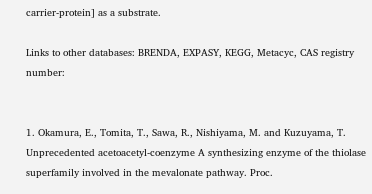carrier-protein] as a substrate.

Links to other databases: BRENDA, EXPASY, KEGG, Metacyc, CAS registry number:


1. Okamura, E., Tomita, T., Sawa, R., Nishiyama, M. and Kuzuyama, T. Unprecedented acetoacetyl-coenzyme A synthesizing enzyme of the thiolase superfamily involved in the mevalonate pathway. Proc.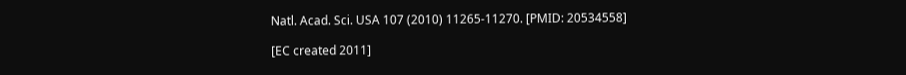Natl. Acad. Sci. USA 107 (2010) 11265-11270. [PMID: 20534558]

[EC created 2011]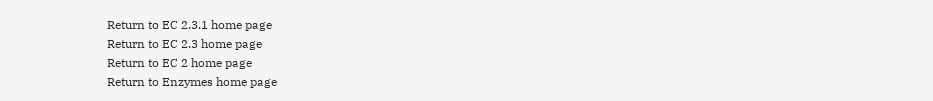Return to EC 2.3.1 home page
Return to EC 2.3 home page
Return to EC 2 home page
Return to Enzymes home page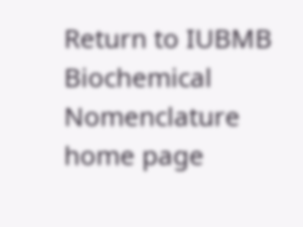Return to IUBMB Biochemical Nomenclature home page